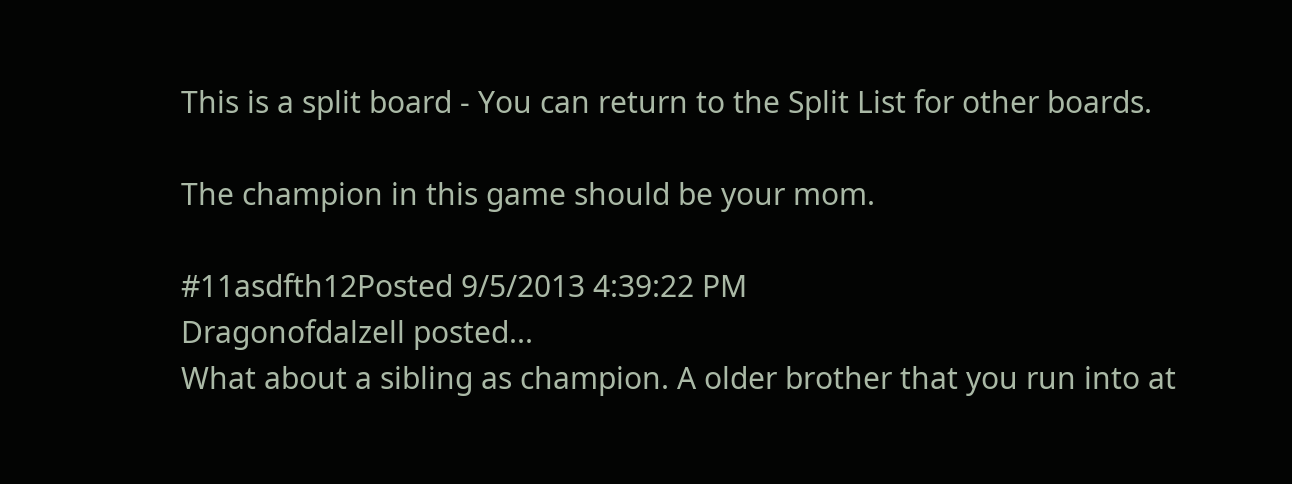This is a split board - You can return to the Split List for other boards.

The champion in this game should be your mom.

#11asdfth12Posted 9/5/2013 4:39:22 PM
Dragonofdalzell posted...
What about a sibling as champion. A older brother that you run into at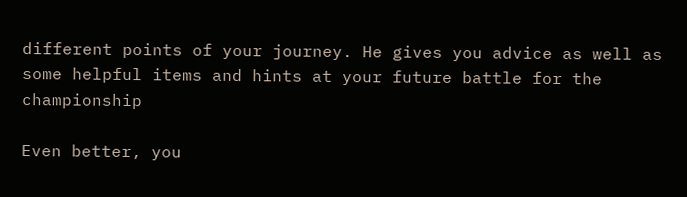different points of your journey. He gives you advice as well as some helpful items and hints at your future battle for the championship

Even better, you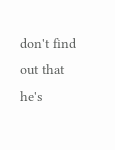don't find out that he's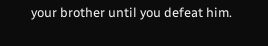your brother until you defeat him.